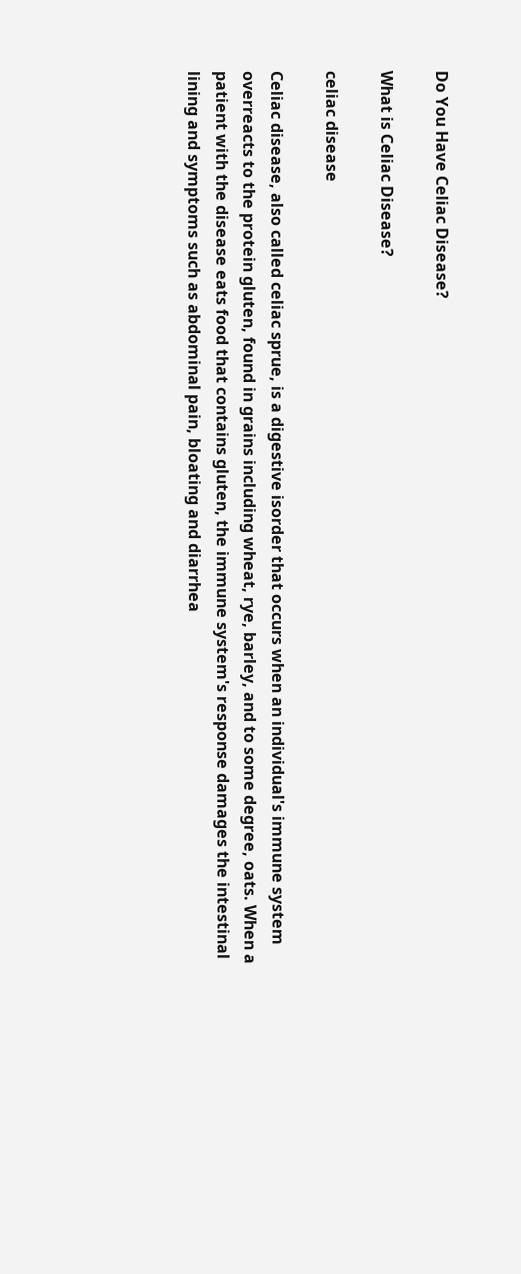Do You Have Celiac Disease?

What is Celiac Disease?

celiac disease

Celiac disease, also called celiac sprue, is a digestive isorder that occurs when an individual's immune system overreacts to the protein gluten, found in grains including wheat, rye, barley, and to some degree, oats. When a patient with the disease eats food that contains gluten, the immune system's response damages the intestinal lining and symptoms such as abdominal pain, bloating and diarrhea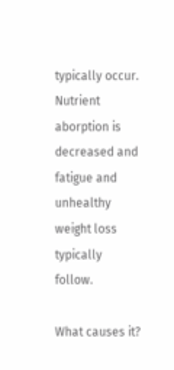typically occur. Nutrient aborption is decreased and fatigue and unhealthy weight loss typically follow.

What causes it?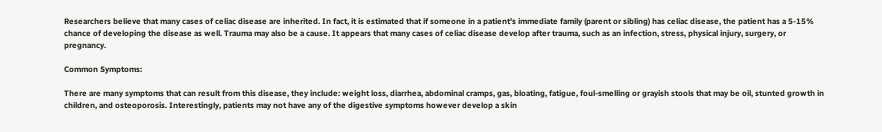Researchers believe that many cases of celiac disease are inherited. In fact, it is estimated that if someone in a patient's immediate family (parent or sibling) has celiac disease, the patient has a 5-15% chance of developing the disease as well. Trauma may also be a cause. It appears that many cases of celiac disease develop after trauma, such as an infection, stress, physical injury, surgery, or pregnancy.

Common Symptoms:

There are many symptoms that can result from this disease, they include: weight loss, diarrhea, abdominal cramps, gas, bloating, fatigue, foul-smelling or grayish stools that may be oil, stunted growth in children, and osteoporosis. Interestingly, patients may not have any of the digestive symptoms however develop a skin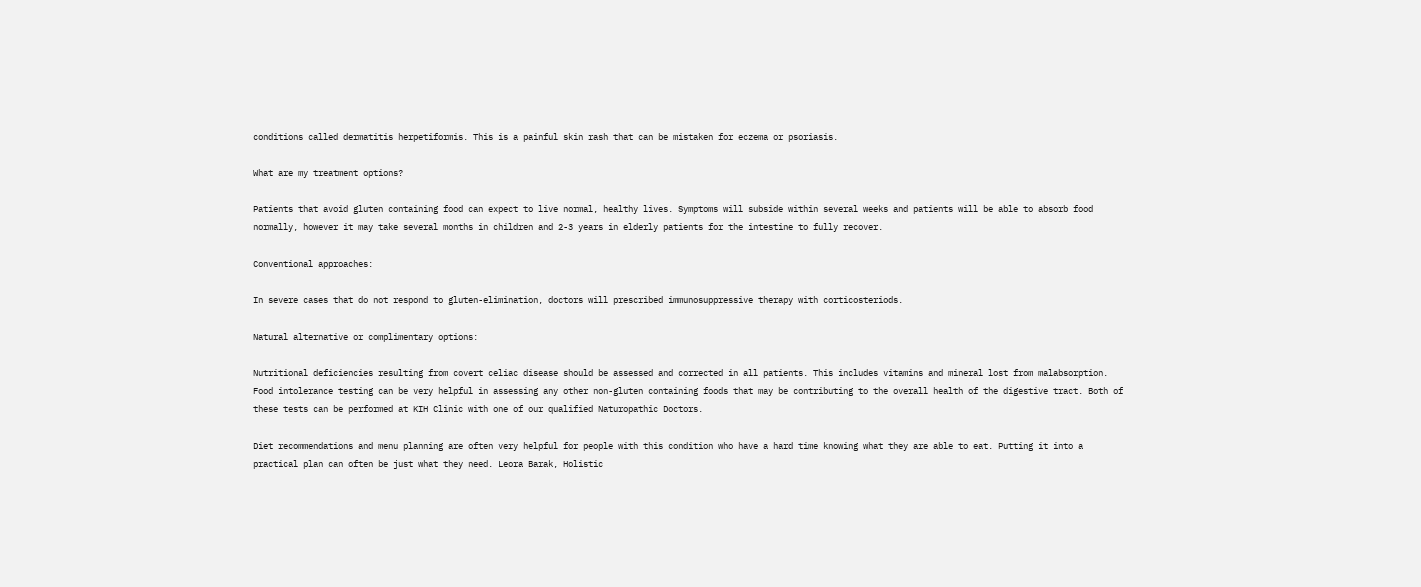conditions called dermatitis herpetiformis. This is a painful skin rash that can be mistaken for eczema or psoriasis.

What are my treatment options?

Patients that avoid gluten containing food can expect to live normal, healthy lives. Symptoms will subside within several weeks and patients will be able to absorb food normally, however it may take several months in children and 2-3 years in elderly patients for the intestine to fully recover.

Conventional approaches:

In severe cases that do not respond to gluten-elimination, doctors will prescribed immunosuppressive therapy with corticosteriods.

Natural alternative or complimentary options:

Nutritional deficiencies resulting from covert celiac disease should be assessed and corrected in all patients. This includes vitamins and mineral lost from malabsorption.  Food intolerance testing can be very helpful in assessing any other non-gluten containing foods that may be contributing to the overall health of the digestive tract. Both of these tests can be performed at KIH Clinic with one of our qualified Naturopathic Doctors.

Diet recommendations and menu planning are often very helpful for people with this condition who have a hard time knowing what they are able to eat. Putting it into a practical plan can often be just what they need. Leora Barak, Holistic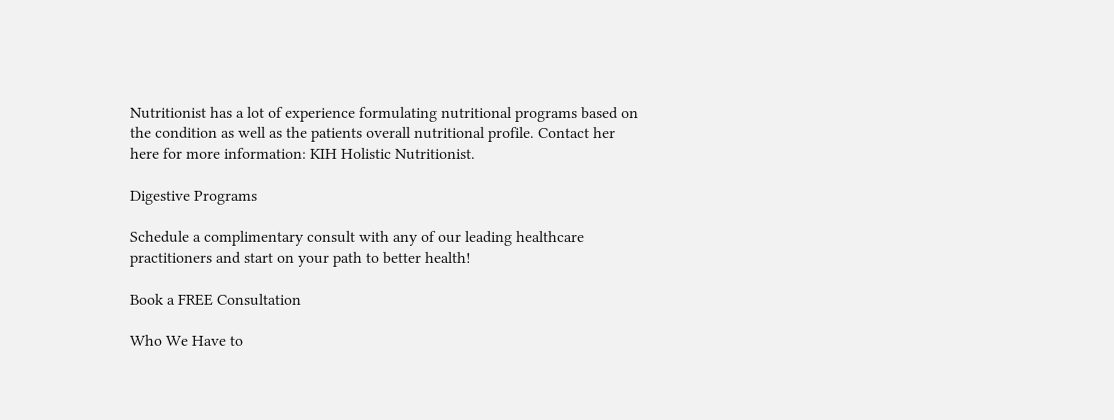Nutritionist has a lot of experience formulating nutritional programs based on the condition as well as the patients overall nutritional profile. Contact her here for more information: KIH Holistic Nutritionist.

Digestive Programs

Schedule a complimentary consult with any of our leading healthcare practitioners and start on your path to better health!

Book a FREE Consultation

Who We Have to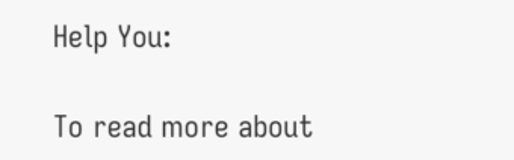Help You:

To read more about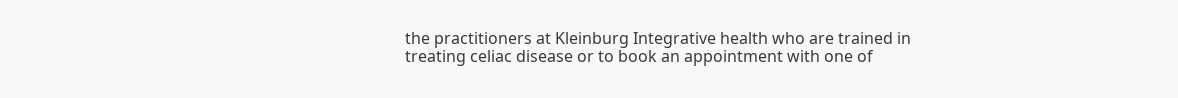the practitioners at Kleinburg Integrative health who are trained in  treating celiac disease or to book an appointment with one of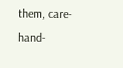them, care-hand-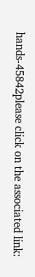hands-45842please click on the associated link: